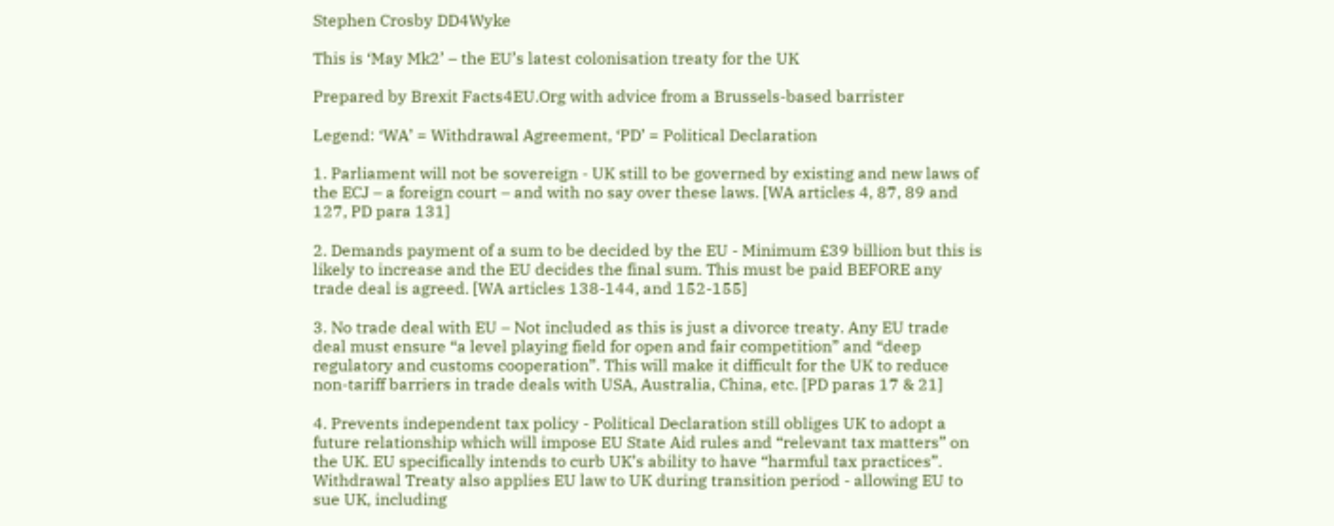Stephen Crosby DD4Wyke

This is ‘May Mk2’ – the EU’s latest colonisation treaty for the UK

Prepared by Brexit Facts4EU.Org with advice from a Brussels-based barrister

Legend: ‘WA’ = Withdrawal Agreement, ‘PD’ = Political Declaration

1. Parliament will not be sovereign - UK still to be governed by existing and new laws of the ECJ – a foreign court – and with no say over these laws. [WA articles 4, 87, 89 and 127, PD para 131]

2. Demands payment of a sum to be decided by the EU - Minimum £39 billion but this is likely to increase and the EU decides the final sum. This must be paid BEFORE any trade deal is agreed. [WA articles 138-144, and 152-155]

3. No trade deal with EU – Not included as this is just a divorce treaty. Any EU trade deal must ensure “a level playing field for open and fair competition” and “deep regulatory and customs cooperation”. This will make it difficult for the UK to reduce non-tariff barriers in trade deals with USA, Australia, China, etc. [PD paras 17 & 21]

4. Prevents independent tax policy - Political Declaration still obliges UK to adopt a future relationship which will impose EU State Aid rules and “relevant tax matters” on the UK. EU specifically intends to curb UK’s ability to have “harmful tax practices”. Withdrawal Treaty also applies EU law to UK during transition period - allowing EU to sue UK, including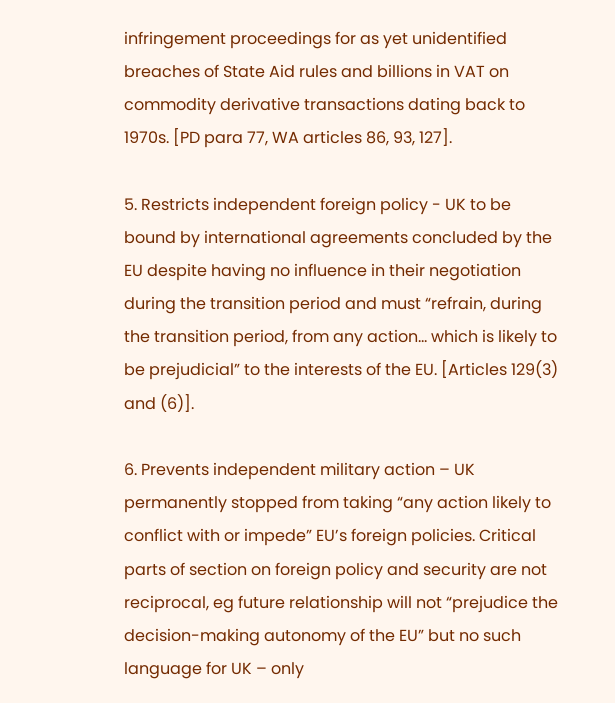infringement proceedings for as yet unidentified breaches of State Aid rules and billions in VAT on commodity derivative transactions dating back to 1970s. [PD para 77, WA articles 86, 93, 127].

5. Restricts independent foreign policy - UK to be bound by international agreements concluded by the EU despite having no influence in their negotiation during the transition period and must “refrain, during the transition period, from any action... which is likely to be prejudicial” to the interests of the EU. [Articles 129(3) and (6)].

6. Prevents independent military action – UK permanently stopped from taking “any action likely to conflict with or impede” EU’s foreign policies. Critical parts of section on foreign policy and security are not reciprocal, eg future relationship will not “prejudice the decision-making autonomy of the EU” but no such language for UK – only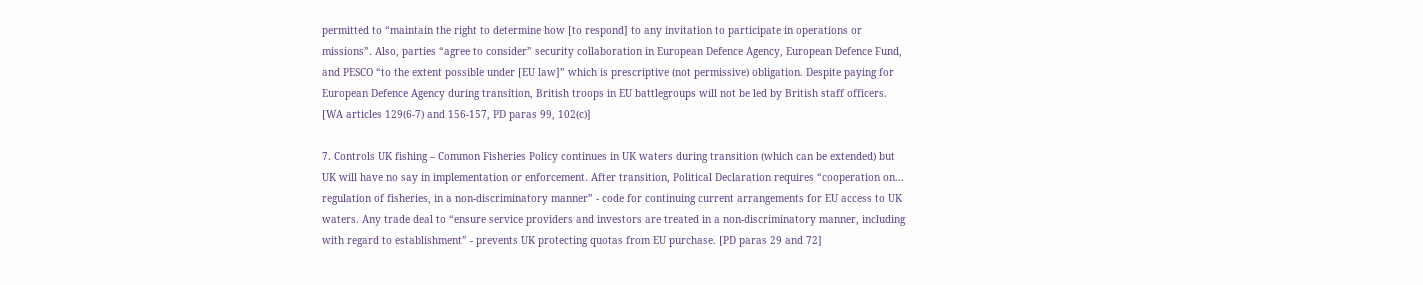permitted to “maintain the right to determine how [to respond] to any invitation to participate in operations or missions”. Also, parties “agree to consider” security collaboration in European Defence Agency, European Defence Fund, and PESCO “to the extent possible under [EU law]” which is prescriptive (not permissive) obligation. Despite paying for European Defence Agency during transition, British troops in EU battlegroups will not be led by British staff officers. [WA articles 129(6-7) and 156-157, PD paras 99, 102(c)]

7. Controls UK fishing – Common Fisheries Policy continues in UK waters during transition (which can be extended) but UK will have no say in implementation or enforcement. After transition, Political Declaration requires “cooperation on... regulation of fisheries, in a non-discriminatory manner” - code for continuing current arrangements for EU access to UK waters. Any trade deal to “ensure service providers and investors are treated in a non-discriminatory manner, including with regard to establishment” - prevents UK protecting quotas from EU purchase. [PD paras 29 and 72]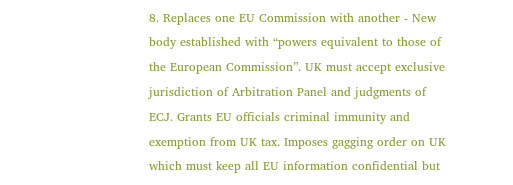8. Replaces one EU Commission with another - New body established with “powers equivalent to those of the European Commission”. UK must accept exclusive jurisdiction of Arbitration Panel and judgments of ECJ. Grants EU officials criminal immunity and exemption from UK tax. Imposes gagging order on UK which must keep all EU information confidential but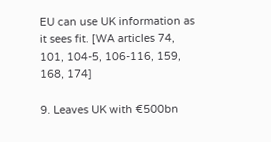EU can use UK information as it sees fit. [WA articles 74, 101, 104-5, 106-116, 159, 168, 174]

9. Leaves UK with €500bn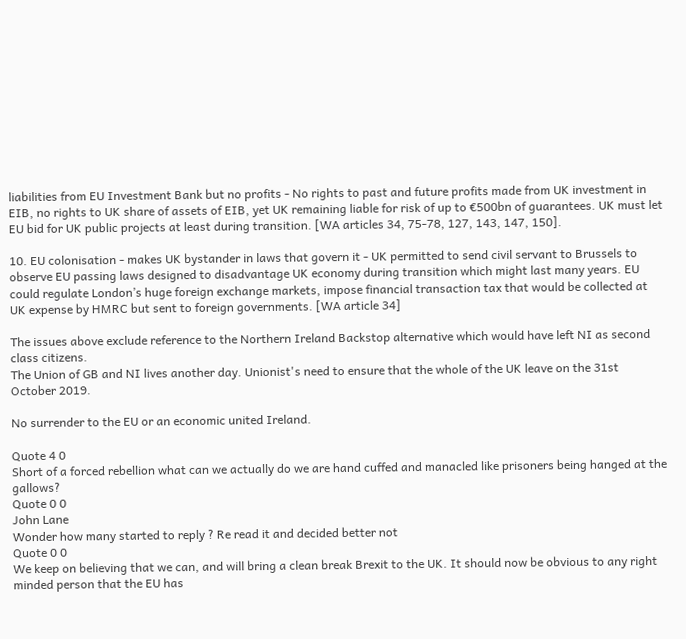liabilities from EU Investment Bank but no profits - No rights to past and future profits made from UK investment in EIB, no rights to UK share of assets of EIB, yet UK remaining liable for risk of up to €500bn of guarantees. UK must let EU bid for UK public projects at least during transition. [WA articles 34, 75-78, 127, 143, 147, 150].

10. EU colonisation - makes UK bystander in laws that govern it - UK permitted to send civil servant to Brussels to observe EU passing laws designed to disadvantage UK economy during transition which might last many years. EU could regulate London’s huge foreign exchange markets, impose financial transaction tax that would be collected at UK expense by HMRC but sent to foreign governments. [WA article 34]

The issues above exclude reference to the Northern Ireland Backstop alternative which would have left NI as second class citizens.
The Union of GB and NI lives another day. Unionist's need to ensure that the whole of the UK leave on the 31st October 2019.

No surrender to the EU or an economic united Ireland.

Quote 4 0
Short of a forced rebellion what can we actually do we are hand cuffed and manacled like prisoners being hanged at the gallows?
Quote 0 0
John Lane
Wonder how many started to reply ? Re read it and decided better not
Quote 0 0
We keep on believing that we can, and will bring a clean break Brexit to the UK. It should now be obvious to any right minded person that the EU has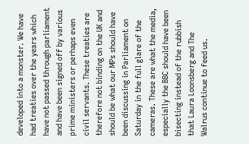developed into a monster. We have had treaties over the years which have not passed through parliament and have been signed off by various prime ministers or perhaps even civil servants. These treaties are therefore not binding on the UK and should be what our MPs should have been discussing in Parliament on Saturday in the full glare of the cameras. These are what the media, especially the BBC should have been bisecting instead of the rubbish that Laura Loonsberg and The Walrus continue to feed us.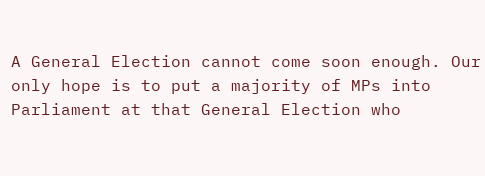A General Election cannot come soon enough. Our only hope is to put a majority of MPs into Parliament at that General Election who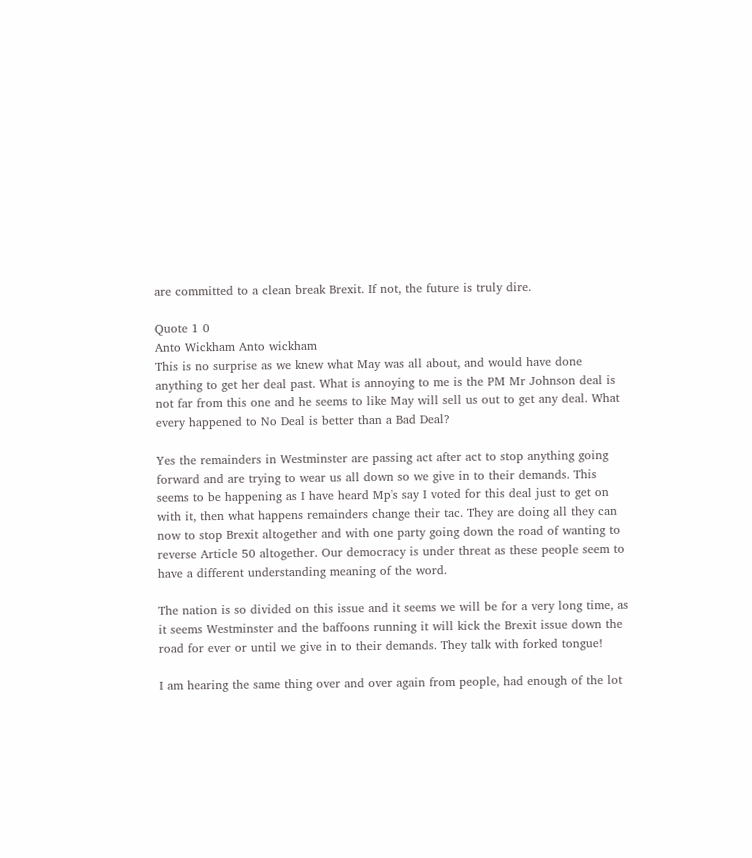are committed to a clean break Brexit. If not, the future is truly dire.

Quote 1 0
Anto Wickham Anto wickham
This is no surprise as we knew what May was all about, and would have done anything to get her deal past. What is annoying to me is the PM Mr Johnson deal is not far from this one and he seems to like May will sell us out to get any deal. What every happened to No Deal is better than a Bad Deal?

Yes the remainders in Westminster are passing act after act to stop anything going forward and are trying to wear us all down so we give in to their demands. This seems to be happening as I have heard Mp's say I voted for this deal just to get on with it, then what happens remainders change their tac. They are doing all they can now to stop Brexit altogether and with one party going down the road of wanting to reverse Article 50 altogether. Our democracy is under threat as these people seem to have a different understanding meaning of the word.

The nation is so divided on this issue and it seems we will be for a very long time, as it seems Westminster and the baffoons running it will kick the Brexit issue down the road for ever or until we give in to their demands. They talk with forked tongue!

I am hearing the same thing over and over again from people, had enough of the lot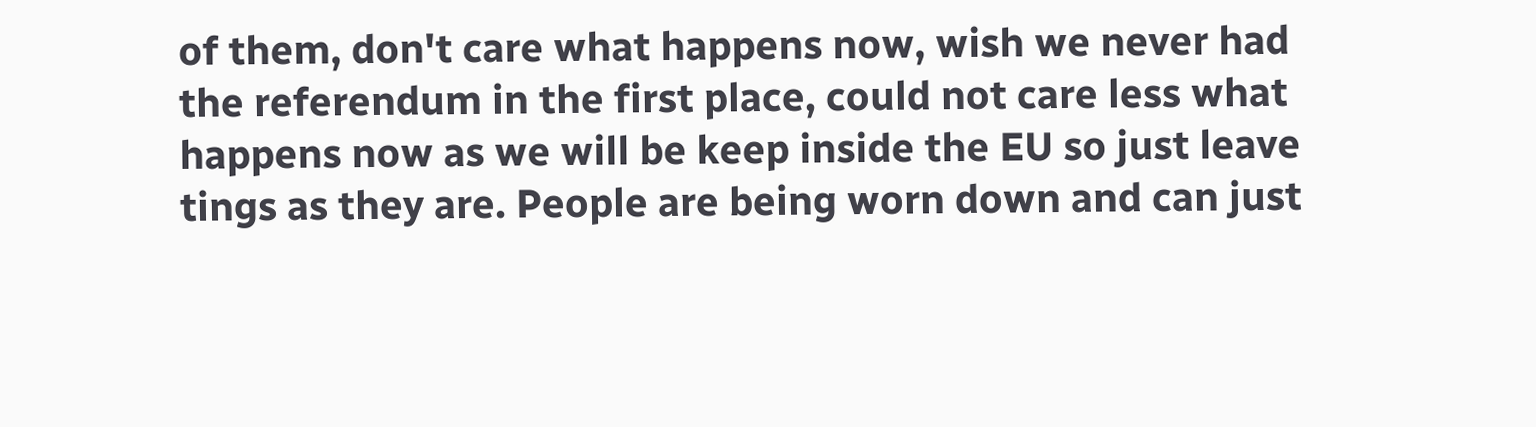of them, don't care what happens now, wish we never had the referendum in the first place, could not care less what happens now as we will be keep inside the EU so just leave tings as they are. People are being worn down and can just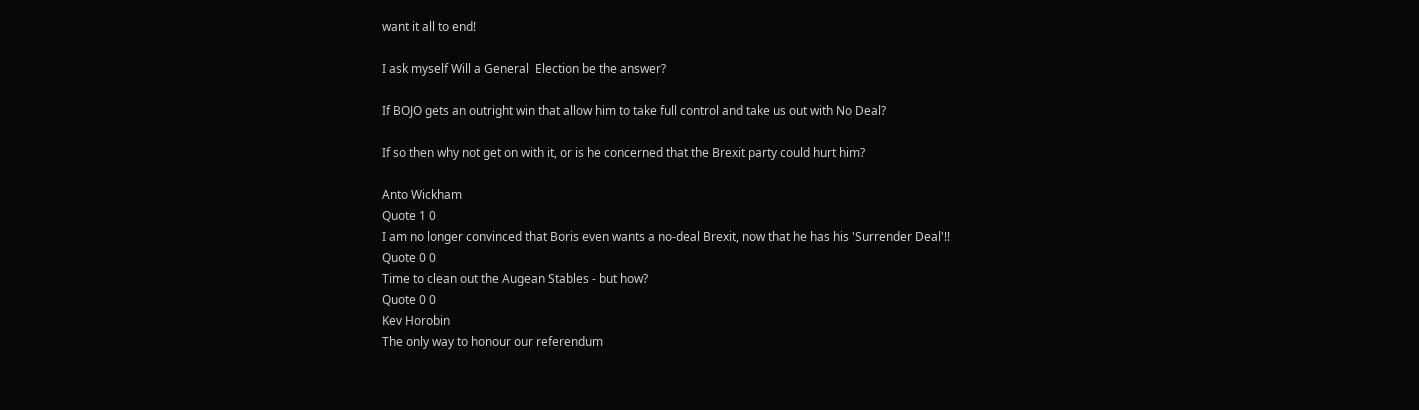want it all to end!

I ask myself Will a General  Election be the answer?

If BOJO gets an outright win that allow him to take full control and take us out with No Deal?

If so then why not get on with it, or is he concerned that the Brexit party could hurt him?

Anto Wickham
Quote 1 0
I am no longer convinced that Boris even wants a no-deal Brexit, now that he has his 'Surrender Deal'!!
Quote 0 0
Time to clean out the Augean Stables - but how?
Quote 0 0
Kev Horobin
The only way to honour our referendum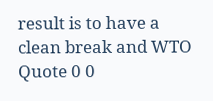result is to have a clean break and WTO
Quote 0 0